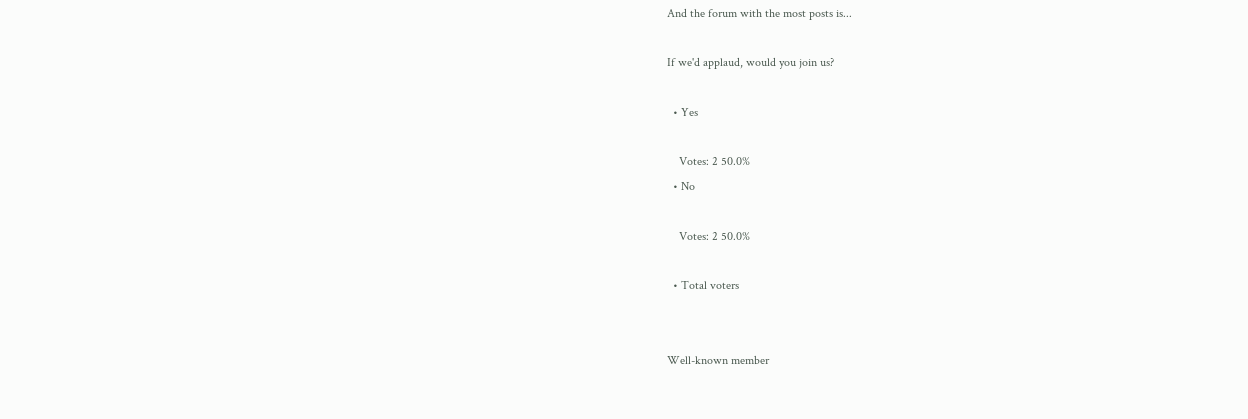And the forum with the most posts is...

If we'd applaud, would you join us?

  • Yes

    Votes: 2 50.0%
  • No

    Votes: 2 50.0%

  • Total voters


Well-known member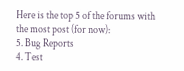Here is the top 5 of the forums with the most post (for now):
5. Bug Reports
4. Test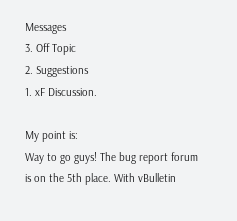Messages
3. Off Topic
2. Suggestions
1. xF Discussion.

My point is:
Way to go guys! The bug report forum is on the 5th place. With vBulletin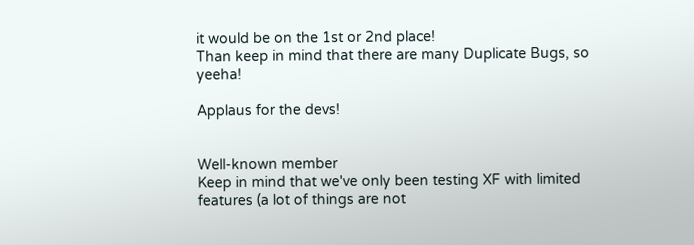it would be on the 1st or 2nd place!
Than keep in mind that there are many Duplicate Bugs, so yeeha!

Applaus for the devs!


Well-known member
Keep in mind that we've only been testing XF with limited features (a lot of things are not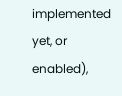implemented yet, or enabled),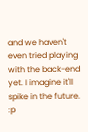and we haven't even tried playing with the back-end yet. I imagine it'll spike in the future. :p